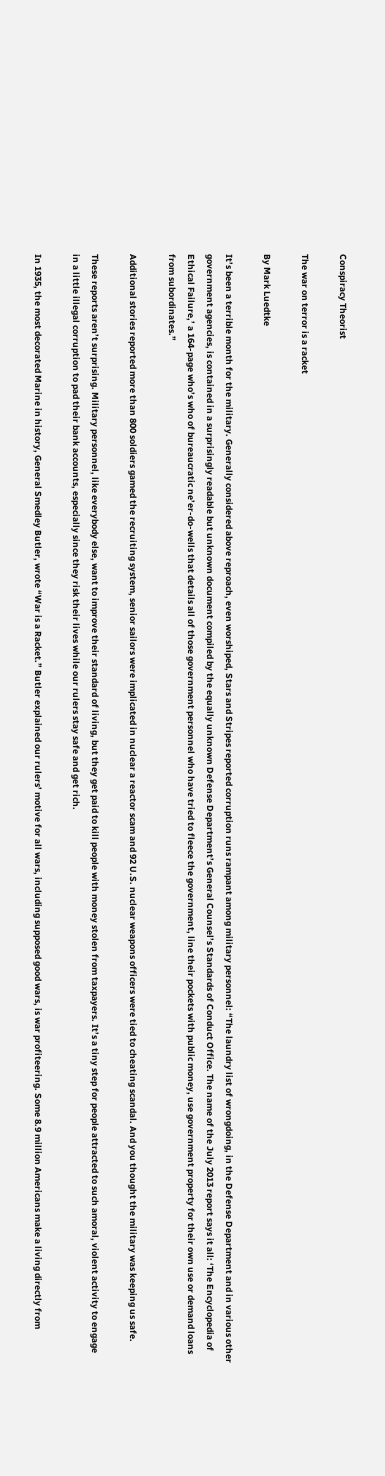Conspiracy Theorist

The war on terror is a racket

By Mark Luedtke

It’s been a terrible month for the military. Generally considered above reproach, even worshiped, Stars and Stripes reported corruption runs rampant among military personnel: “The laundry list of wrongdoing, in the Defense Department and in various other government agencies, is contained in a surprisingly readable but unknown document compiled by the equally unknown Defense Department’s General Counsel’s Standards of Conduct Office. The name of the July 2013 report says it all: ‘The Encyclopedia of Ethical Failure,’ a 164-page who’s who of bureaucratic ne’er-do-wells that details all of those government personnel who have tried to fleece the government, line their pockets with public money, use government property for their own use or demand loans from subordinates.”

Additional stories reported more than 800 soldiers gamed the recruiting system, senior sailors were implicated in nuclear a reactor scam and 92 U.S. nuclear weapons officers were tied to cheating scandal. And you thought the military was keeping us safe.

These reports aren’t surprising. Military personnel, like everybody else, want to improve their standard of living, but they get paid to kill people with money stolen from taxpayers. It’s a tiny step for people attracted to such amoral, violent activity to engage in a little illegal corruption to pad their bank accounts, especially since they risk their lives while our rulers stay safe and get rich.

In 1935, the most decorated Marine in history, General Smedley Butler, wrote “War is a Racket.” Butler explained our rulers’ motive for all wars, including supposed good wars, is war profiteering. Some 8.9 million Americans make a living directly from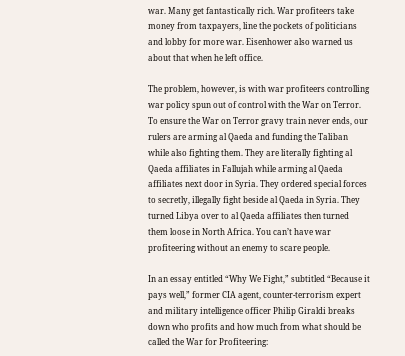war. Many get fantastically rich. War profiteers take money from taxpayers, line the pockets of politicians and lobby for more war. Eisenhower also warned us about that when he left office.

The problem, however, is with war profiteers controlling war policy spun out of control with the War on Terror. To ensure the War on Terror gravy train never ends, our rulers are arming al Qaeda and funding the Taliban while also fighting them. They are literally fighting al Qaeda affiliates in Fallujah while arming al Qaeda affiliates next door in Syria. They ordered special forces to secretly, illegally fight beside al Qaeda in Syria. They turned Libya over to al Qaeda affiliates then turned them loose in North Africa. You can’t have war profiteering without an enemy to scare people.

In an essay entitled “Why We Fight,” subtitled “Because it pays well,” former CIA agent, counter-terrorism expert and military intelligence officer Philip Giraldi breaks down who profits and how much from what should be called the War for Profiteering: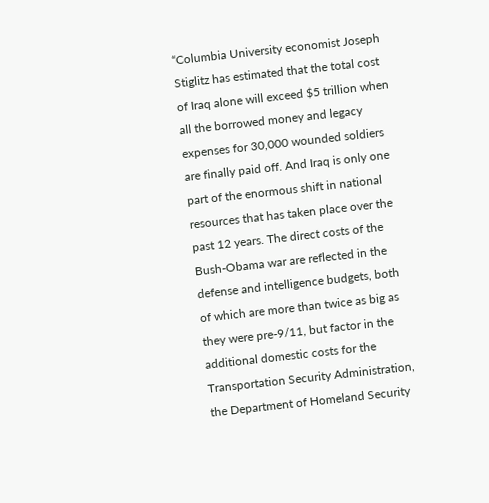“Columbia University economist Joseph Stiglitz has estimated that the total cost of Iraq alone will exceed $5 trillion when all the borrowed money and legacy expenses for 30,000 wounded soldiers are finally paid off. And Iraq is only one part of the enormous shift in national resources that has taken place over the past 12 years. The direct costs of the Bush-Obama war are reflected in the defense and intelligence budgets, both of which are more than twice as big as they were pre-9/11, but factor in the additional domestic costs for the Transportation Security Administration, the Department of Homeland Security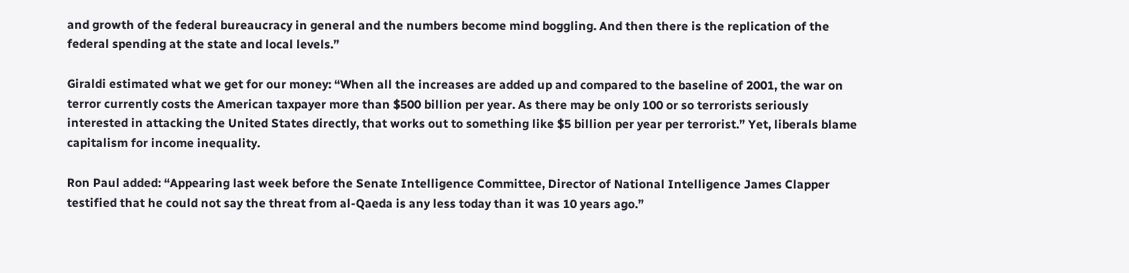and growth of the federal bureaucracy in general and the numbers become mind boggling. And then there is the replication of the federal spending at the state and local levels.”

Giraldi estimated what we get for our money: “When all the increases are added up and compared to the baseline of 2001, the war on terror currently costs the American taxpayer more than $500 billion per year. As there may be only 100 or so terrorists seriously interested in attacking the United States directly, that works out to something like $5 billion per year per terrorist.” Yet, liberals blame capitalism for income inequality.

Ron Paul added: “Appearing last week before the Senate Intelligence Committee, Director of National Intelligence James Clapper testified that he could not say the threat from al-Qaeda is any less today than it was 10 years ago.”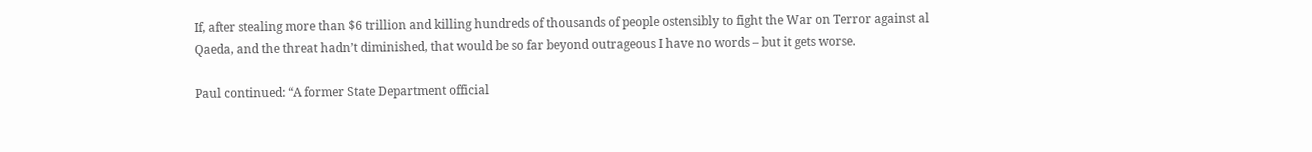If, after stealing more than $6 trillion and killing hundreds of thousands of people ostensibly to fight the War on Terror against al Qaeda, and the threat hadn’t diminished, that would be so far beyond outrageous I have no words – but it gets worse.

Paul continued: “A former State Department official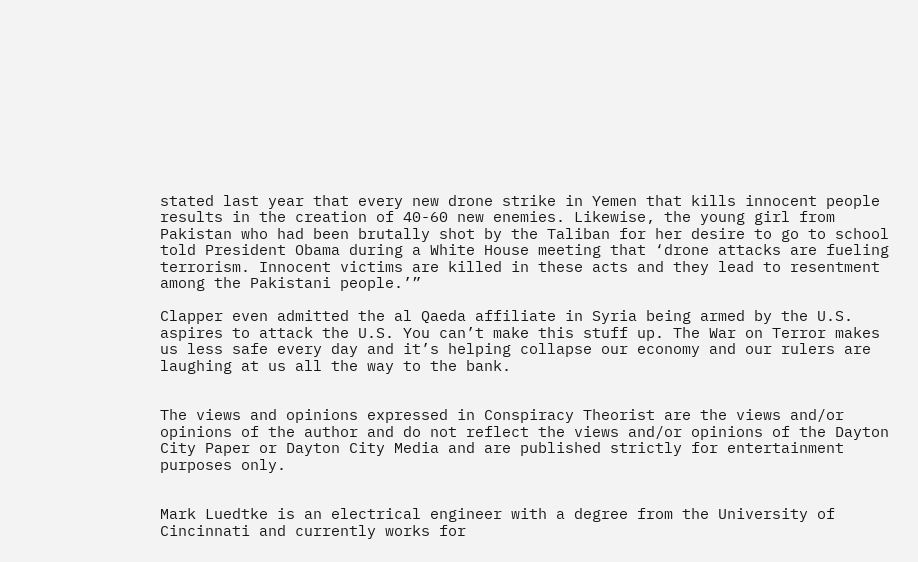stated last year that every new drone strike in Yemen that kills innocent people results in the creation of 40-60 new enemies. Likewise, the young girl from Pakistan who had been brutally shot by the Taliban for her desire to go to school told President Obama during a White House meeting that ‘drone attacks are fueling terrorism. Innocent victims are killed in these acts and they lead to resentment among the Pakistani people.’”

Clapper even admitted the al Qaeda affiliate in Syria being armed by the U.S. aspires to attack the U.S. You can’t make this stuff up. The War on Terror makes us less safe every day and it’s helping collapse our economy and our rulers are laughing at us all the way to the bank.


The views and opinions expressed in Conspiracy Theorist are the views and/or opinions of the author and do not reflect the views and/or opinions of the Dayton City Paper or Dayton City Media and are published strictly for entertainment purposes only.


Mark Luedtke is an electrical engineer with a degree from the University of Cincinnati and currently works for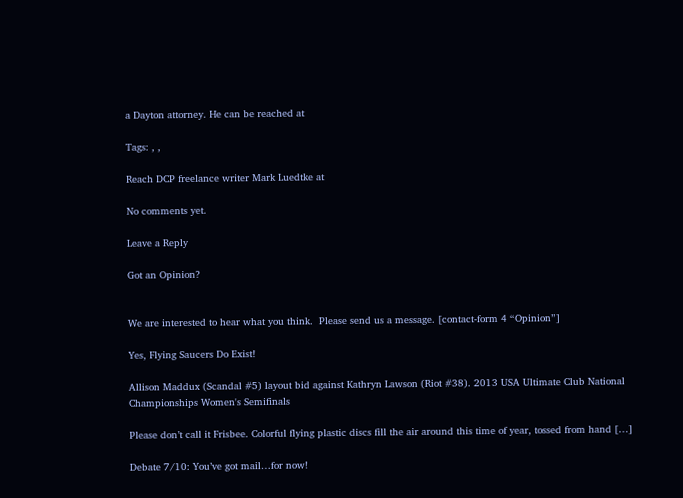a Dayton attorney. He can be reached at

Tags: , ,

Reach DCP freelance writer Mark Luedtke at

No comments yet.

Leave a Reply

Got an Opinion?


We are interested to hear what you think.  Please send us a message. [contact-form 4 “Opinion”]

Yes, Flying Saucers Do Exist!

Allison Maddux (Scandal #5) layout bid against Kathryn Lawson (Riot #38). 2013 USA Ultimate Club National Championships Women's Semifinals

Please don’t call it Frisbee. Colorful flying plastic discs fill the air around this time of year, tossed from hand […]

Debate 7/10: You’ve got mail…for now!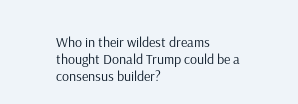Who in their wildest dreams thought Donald Trump could be a consensus builder?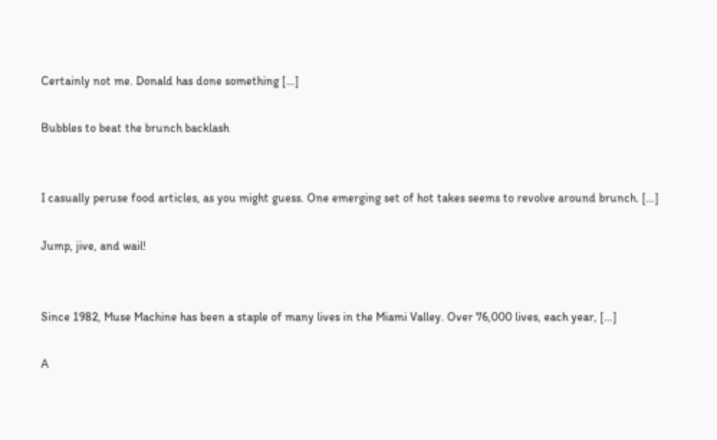Certainly not me. Donald has done something […]

Bubbles to beat the brunch backlash


I casually peruse food articles, as you might guess. One emerging set of hot takes seems to revolve around brunch. […]

Jump, jive, and wail!


Since 1982, Muse Machine has been a staple of many lives in the Miami Valley. Over 76,000 lives, each year, […]

A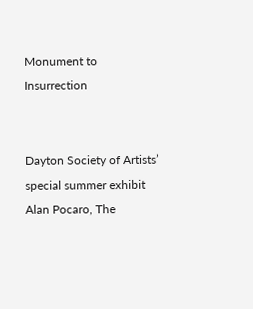Monument to Insurrection


Dayton Society of Artists’ special summer exhibit Alan Pocaro, The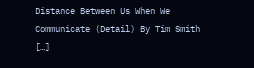Distance Between Us When We Communicate (Detail) By Tim Smith […]